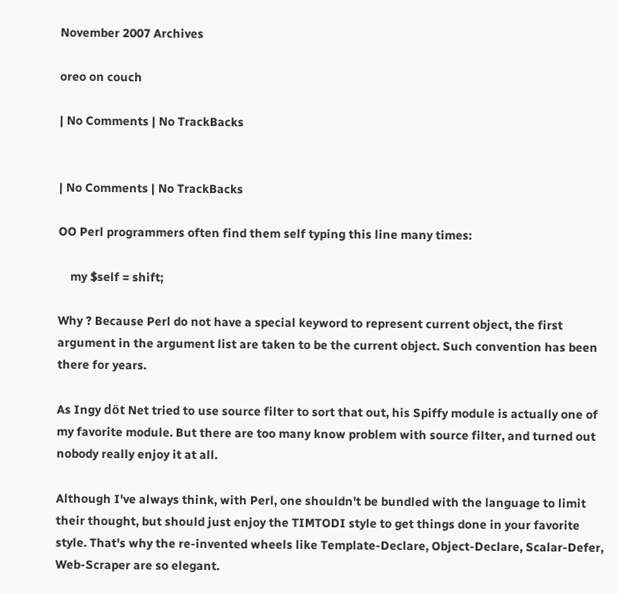November 2007 Archives

oreo on couch

| No Comments | No TrackBacks


| No Comments | No TrackBacks

OO Perl programmers often find them self typing this line many times:

    my $self = shift;

Why ? Because Perl do not have a special keyword to represent current object, the first argument in the argument list are taken to be the current object. Such convention has been there for years.

As Ingy döt Net tried to use source filter to sort that out, his Spiffy module is actually one of my favorite module. But there are too many know problem with source filter, and turned out nobody really enjoy it at all.

Although I've always think, with Perl, one shouldn't be bundled with the language to limit their thought, but should just enjoy the TIMTODI style to get things done in your favorite style. That's why the re-invented wheels like Template-Declare, Object-Declare, Scalar-Defer, Web-Scraper are so elegant.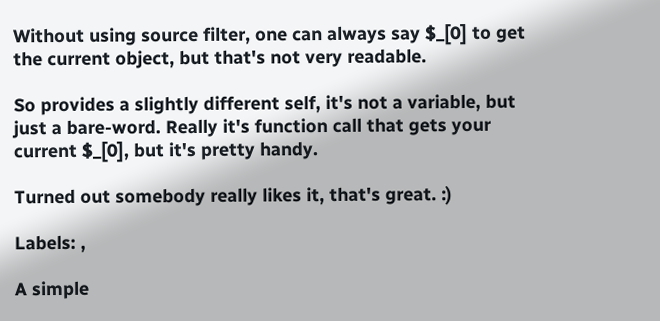Without using source filter, one can always say $_[0] to get the current object, but that's not very readable.

So provides a slightly different self, it's not a variable, but just a bare-word. Really it's function call that gets your current $_[0], but it's pretty handy.

Turned out somebody really likes it, that's great. :)

Labels: ,

A simple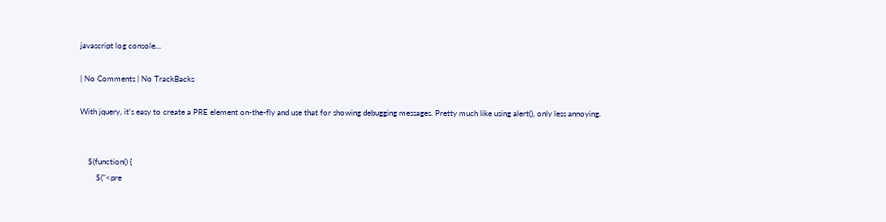javascript log console...

| No Comments | No TrackBacks

With jquery, it's easy to create a PRE element on-the-fly and use that for showing debugging messages. Pretty much like using alert(), only less annoying.


    $(function() {
        $("<pre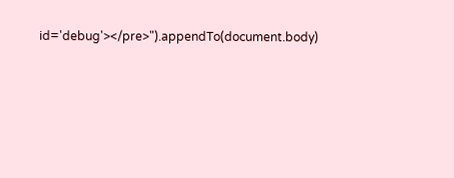id='debug'></pre>").appendTo(document.body)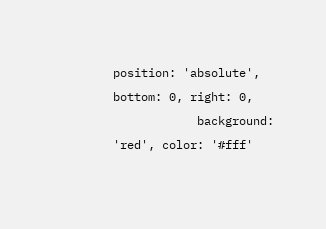position: 'absolute', bottom: 0, right: 0,
            background: 'red', color: '#fff'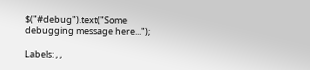$("#debug").text("Some debugging message here...");

Labels: , ,